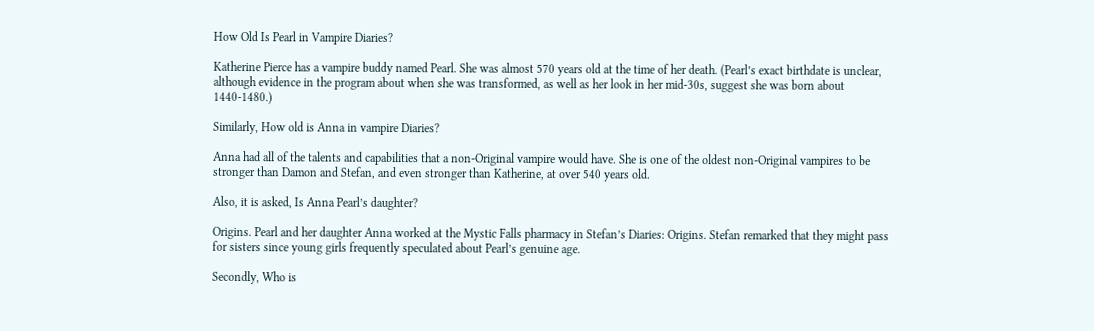How Old Is Pearl in Vampire Diaries?

Katherine Pierce has a vampire buddy named Pearl. She was almost 570 years old at the time of her death. (Pearl’s exact birthdate is unclear, although evidence in the program about when she was transformed, as well as her look in her mid-30s, suggest she was born about 1440-1480.)

Similarly, How old is Anna in vampire Diaries?

Anna had all of the talents and capabilities that a non-Original vampire would have. She is one of the oldest non-Original vampires to be stronger than Damon and Stefan, and even stronger than Katherine, at over 540 years old.

Also, it is asked, Is Anna Pearl’s daughter?

Origins. Pearl and her daughter Anna worked at the Mystic Falls pharmacy in Stefan’s Diaries: Origins. Stefan remarked that they might pass for sisters since young girls frequently speculated about Pearl’s genuine age.

Secondly, Who is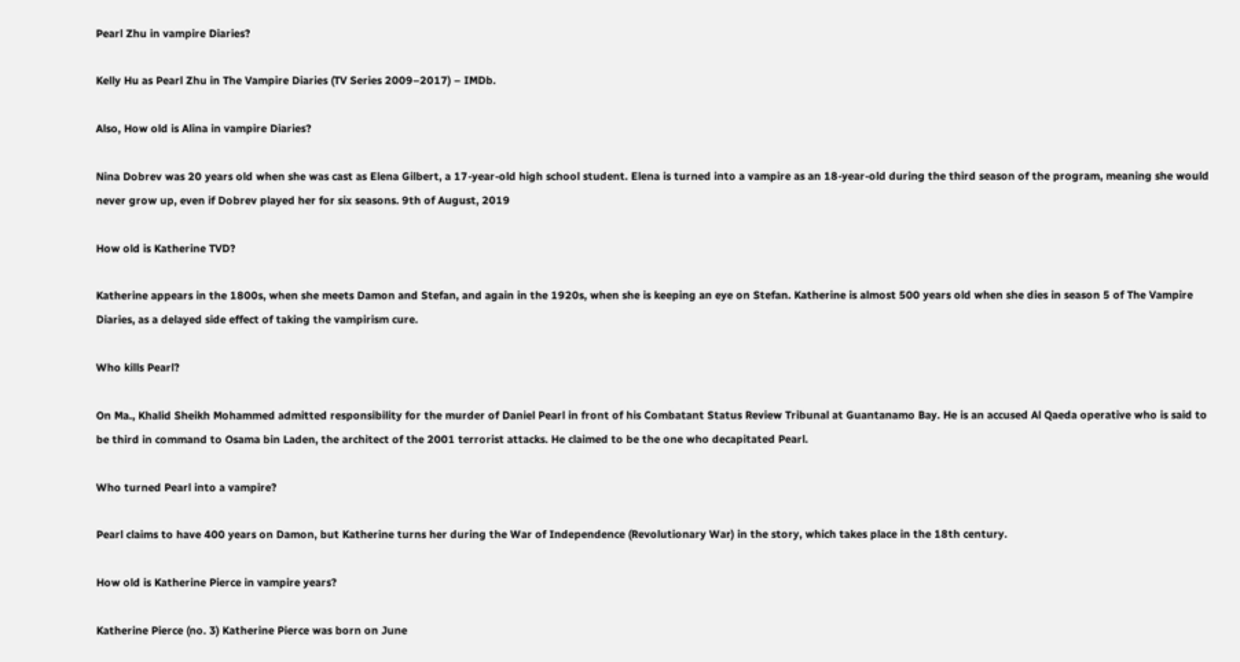Pearl Zhu in vampire Diaries?

Kelly Hu as Pearl Zhu in The Vampire Diaries (TV Series 2009–2017) – IMDb.

Also, How old is Alina in vampire Diaries?

Nina Dobrev was 20 years old when she was cast as Elena Gilbert, a 17-year-old high school student. Elena is turned into a vampire as an 18-year-old during the third season of the program, meaning she would never grow up, even if Dobrev played her for six seasons. 9th of August, 2019

How old is Katherine TVD?

Katherine appears in the 1800s, when she meets Damon and Stefan, and again in the 1920s, when she is keeping an eye on Stefan. Katherine is almost 500 years old when she dies in season 5 of The Vampire Diaries, as a delayed side effect of taking the vampirism cure.

Who kills Pearl?

On Ma., Khalid Sheikh Mohammed admitted responsibility for the murder of Daniel Pearl in front of his Combatant Status Review Tribunal at Guantanamo Bay. He is an accused Al Qaeda operative who is said to be third in command to Osama bin Laden, the architect of the 2001 terrorist attacks. He claimed to be the one who decapitated Pearl.

Who turned Pearl into a vampire?

Pearl claims to have 400 years on Damon, but Katherine turns her during the War of Independence (Revolutionary War) in the story, which takes place in the 18th century.

How old is Katherine Pierce in vampire years?

Katherine Pierce (no. 3) Katherine Pierce was born on June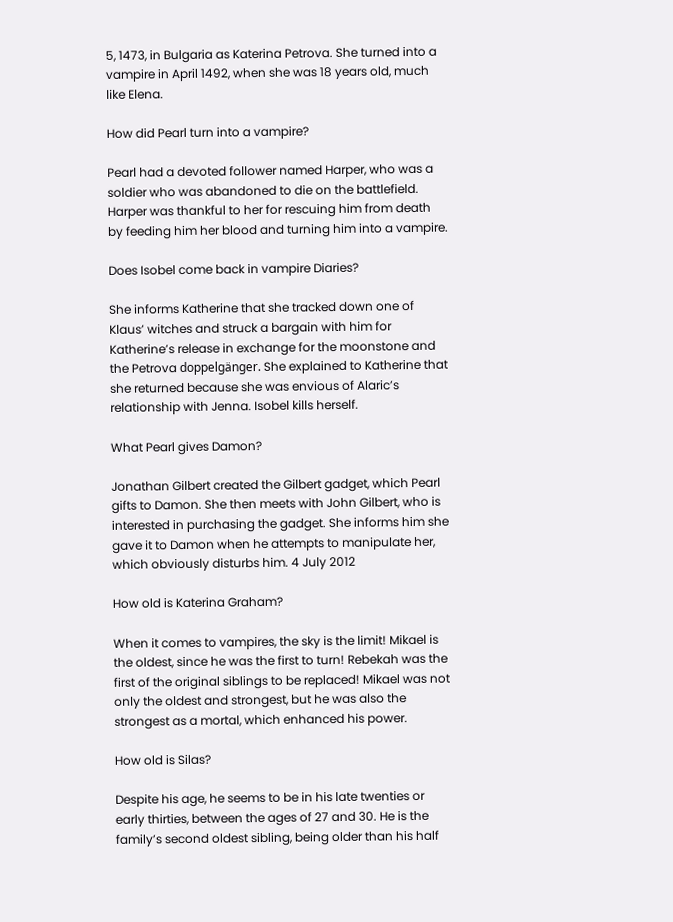5, 1473, in Bulgaria as Katerina Petrova. She turned into a vampire in April 1492, when she was 18 years old, much like Elena.

How did Pearl turn into a vampire?

Pearl had a devoted follower named Harper, who was a soldier who was abandoned to die on the battlefield. Harper was thankful to her for rescuing him from death by feeding him her blood and turning him into a vampire.

Does Isobel come back in vampire Diaries?

She informs Katherine that she tracked down one of Klaus’ witches and struck a bargain with him for Katherine’s release in exchange for the moonstone and the Petrova doppelgänger. She explained to Katherine that she returned because she was envious of Alaric’s relationship with Jenna. Isobel kills herself.

What Pearl gives Damon?

Jonathan Gilbert created the Gilbert gadget, which Pearl gifts to Damon. She then meets with John Gilbert, who is interested in purchasing the gadget. She informs him she gave it to Damon when he attempts to manipulate her, which obviously disturbs him. 4 July 2012

How old is Katerina Graham?

When it comes to vampires, the sky is the limit! Mikael is the oldest, since he was the first to turn! Rebekah was the first of the original siblings to be replaced! Mikael was not only the oldest and strongest, but he was also the strongest as a mortal, which enhanced his power.

How old is Silas?

Despite his age, he seems to be in his late twenties or early thirties, between the ages of 27 and 30. He is the family’s second oldest sibling, being older than his half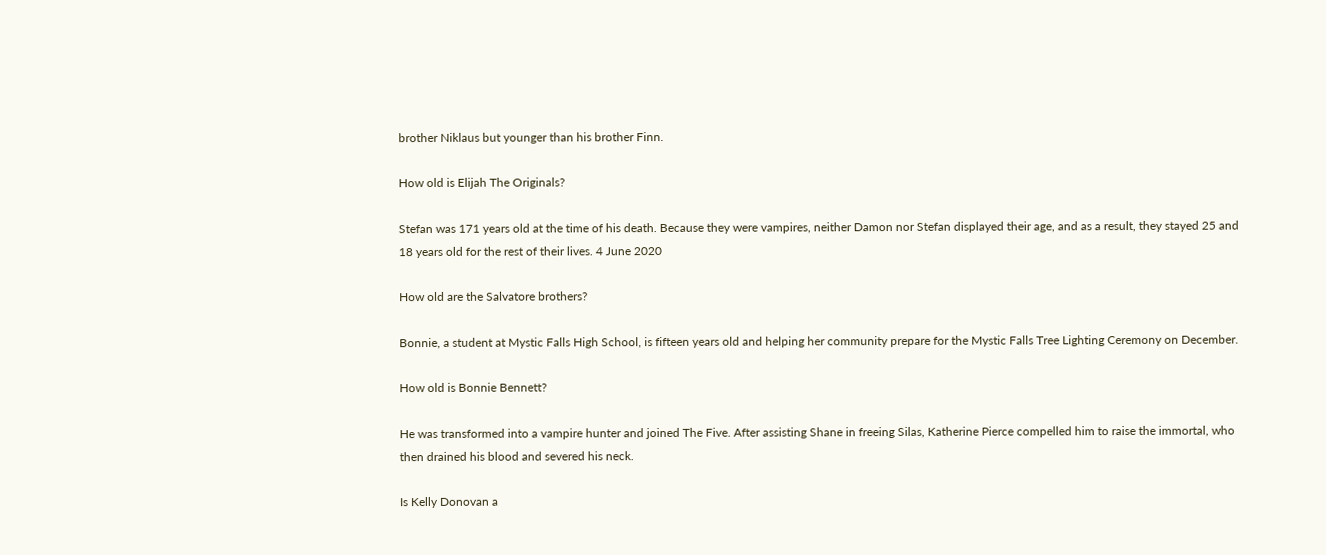brother Niklaus but younger than his brother Finn.

How old is Elijah The Originals?

Stefan was 171 years old at the time of his death. Because they were vampires, neither Damon nor Stefan displayed their age, and as a result, they stayed 25 and 18 years old for the rest of their lives. 4 June 2020

How old are the Salvatore brothers?

Bonnie, a student at Mystic Falls High School, is fifteen years old and helping her community prepare for the Mystic Falls Tree Lighting Ceremony on December.

How old is Bonnie Bennett?

He was transformed into a vampire hunter and joined The Five. After assisting Shane in freeing Silas, Katherine Pierce compelled him to raise the immortal, who then drained his blood and severed his neck.

Is Kelly Donovan a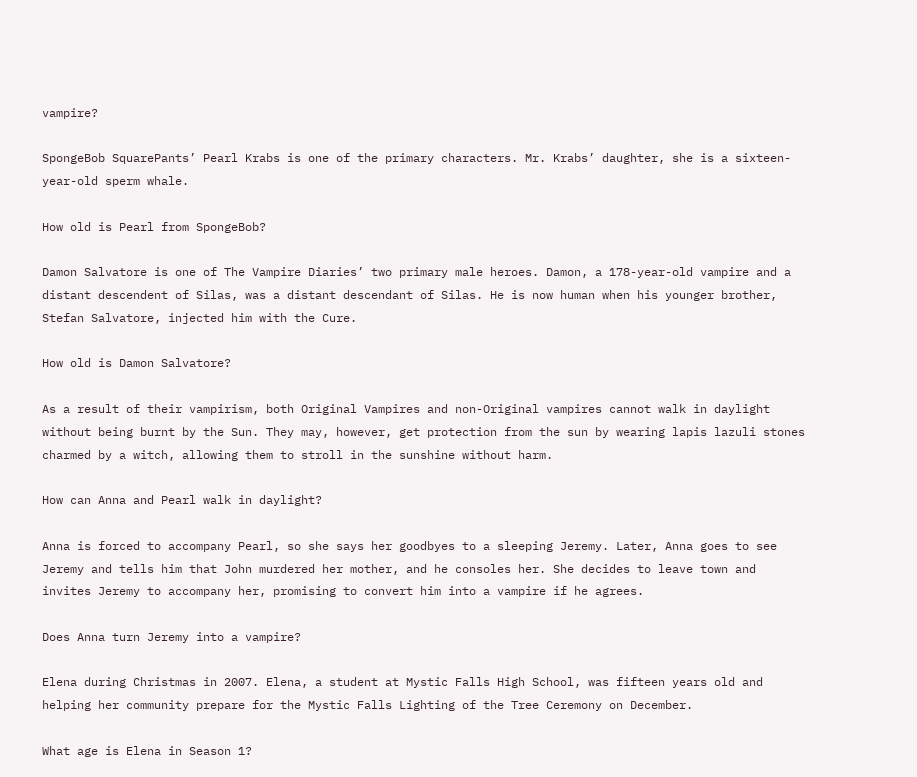vampire?

SpongeBob SquarePants’ Pearl Krabs is one of the primary characters. Mr. Krabs’ daughter, she is a sixteen-year-old sperm whale.

How old is Pearl from SpongeBob?

Damon Salvatore is one of The Vampire Diaries’ two primary male heroes. Damon, a 178-year-old vampire and a distant descendent of Silas, was a distant descendant of Silas. He is now human when his younger brother, Stefan Salvatore, injected him with the Cure.

How old is Damon Salvatore?

As a result of their vampirism, both Original Vampires and non-Original vampires cannot walk in daylight without being burnt by the Sun. They may, however, get protection from the sun by wearing lapis lazuli stones charmed by a witch, allowing them to stroll in the sunshine without harm.

How can Anna and Pearl walk in daylight?

Anna is forced to accompany Pearl, so she says her goodbyes to a sleeping Jeremy. Later, Anna goes to see Jeremy and tells him that John murdered her mother, and he consoles her. She decides to leave town and invites Jeremy to accompany her, promising to convert him into a vampire if he agrees.

Does Anna turn Jeremy into a vampire?

Elena during Christmas in 2007. Elena, a student at Mystic Falls High School, was fifteen years old and helping her community prepare for the Mystic Falls Lighting of the Tree Ceremony on December.

What age is Elena in Season 1?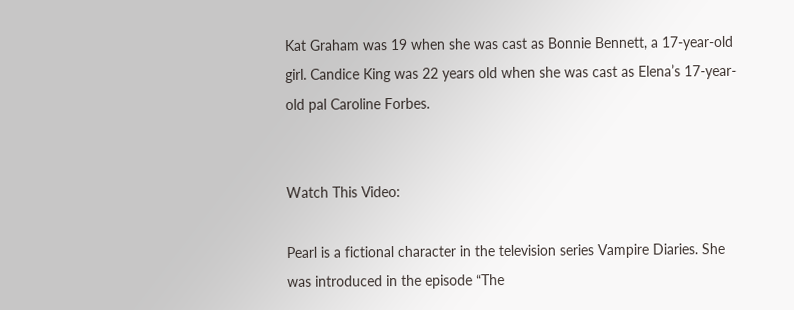Kat Graham was 19 when she was cast as Bonnie Bennett, a 17-year-old girl. Candice King was 22 years old when she was cast as Elena’s 17-year-old pal Caroline Forbes.


Watch This Video:

Pearl is a fictional character in the television series Vampire Diaries. She was introduced in the episode “The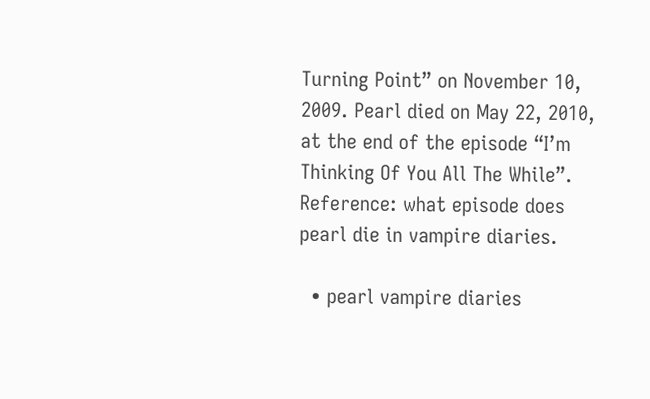Turning Point” on November 10, 2009. Pearl died on May 22, 2010, at the end of the episode “I’m Thinking Of You All The While”. Reference: what episode does pearl die in vampire diaries.

  • pearl vampire diaries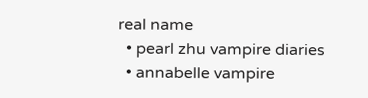real name
  • pearl zhu vampire diaries
  • annabelle vampire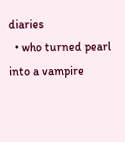diaries
  • who turned pearl into a vampire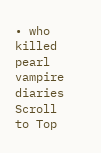• who killed pearl vampire diaries
Scroll to Top